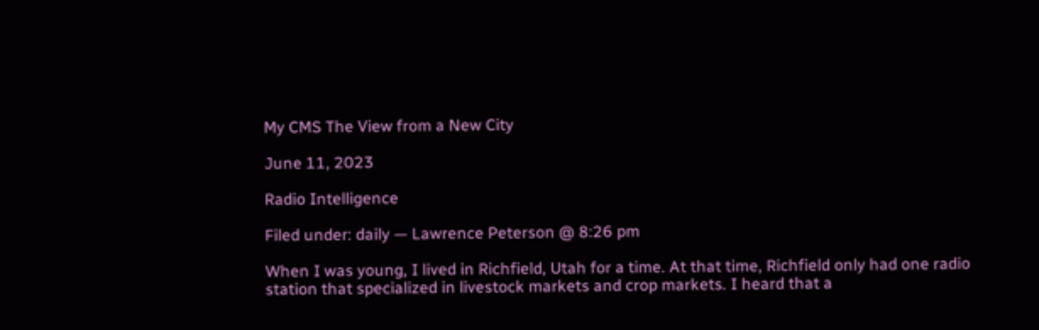My CMS The View from a New City

June 11, 2023

Radio Intelligence

Filed under: daily — Lawrence Peterson @ 8:26 pm

When I was young, I lived in Richfield, Utah for a time. At that time, Richfield only had one radio station that specialized in livestock markets and crop markets. I heard that a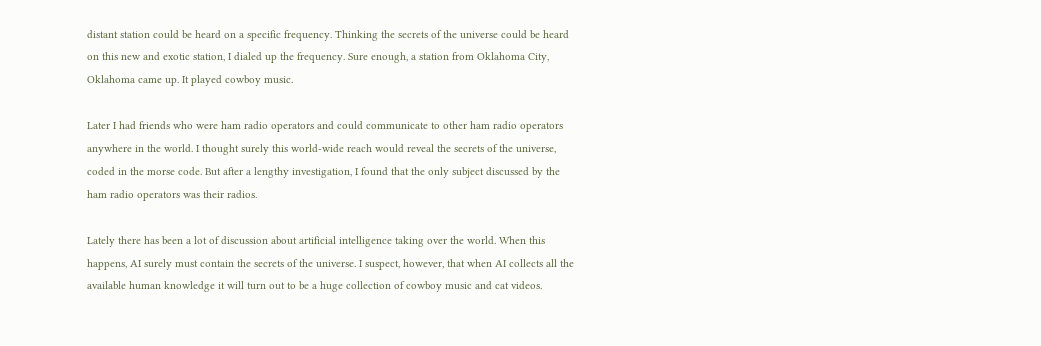distant station could be heard on a specific frequency. Thinking the secrets of the universe could be heard on this new and exotic station, I dialed up the frequency. Sure enough, a station from Oklahoma City, Oklahoma came up. It played cowboy music.

Later I had friends who were ham radio operators and could communicate to other ham radio operators anywhere in the world. I thought surely this world-wide reach would reveal the secrets of the universe, coded in the morse code. But after a lengthy investigation, I found that the only subject discussed by the ham radio operators was their radios.

Lately there has been a lot of discussion about artificial intelligence taking over the world. When this happens, AI surely must contain the secrets of the universe. I suspect, however, that when AI collects all the available human knowledge it will turn out to be a huge collection of cowboy music and cat videos.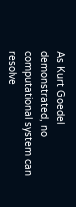As Kurt Goedel demonstrated, no computational system can resolve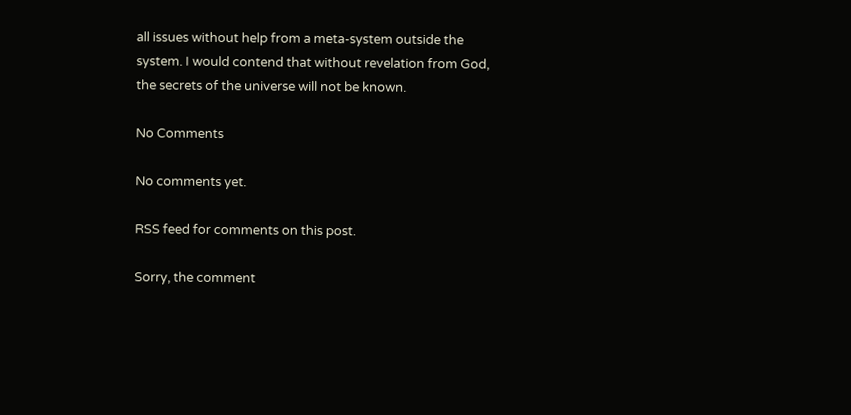all issues without help from a meta-system outside the system. I would contend that without revelation from God, the secrets of the universe will not be known.

No Comments

No comments yet.

RSS feed for comments on this post.

Sorry, the comment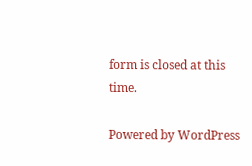form is closed at this time.

Powered by WordPress